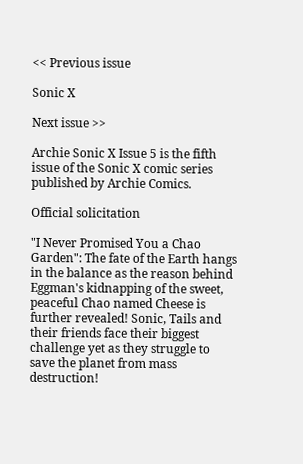<< Previous issue

Sonic X

Next issue >>

Archie Sonic X Issue 5 is the fifth issue of the Sonic X comic series published by Archie Comics.

Official solicitation

"I Never Promised You a Chao Garden": The fate of the Earth hangs in the balance as the reason behind Eggman's kidnapping of the sweet, peaceful Chao named Cheese is further revealed! Sonic, Tails and their friends face their biggest challenge yet as they struggle to save the planet from mass destruction!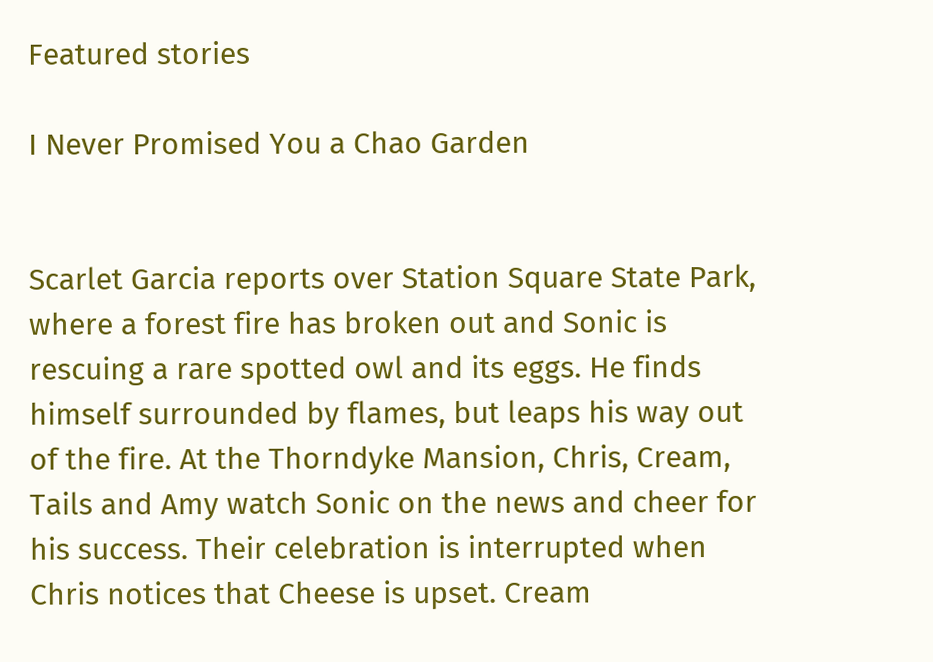Featured stories

I Never Promised You a Chao Garden


Scarlet Garcia reports over Station Square State Park, where a forest fire has broken out and Sonic is rescuing a rare spotted owl and its eggs. He finds himself surrounded by flames, but leaps his way out of the fire. At the Thorndyke Mansion, Chris, Cream, Tails and Amy watch Sonic on the news and cheer for his success. Their celebration is interrupted when Chris notices that Cheese is upset. Cream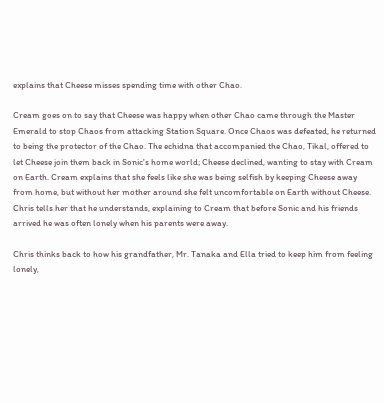explains that Cheese misses spending time with other Chao.

Cream goes on to say that Cheese was happy when other Chao came through the Master Emerald to stop Chaos from attacking Station Square. Once Chaos was defeated, he returned to being the protector of the Chao. The echidna that accompanied the Chao, Tikal, offered to let Cheese join them back in Sonic's home world; Cheese declined, wanting to stay with Cream on Earth. Cream explains that she feels like she was being selfish by keeping Cheese away from home, but without her mother around she felt uncomfortable on Earth without Cheese. Chris tells her that he understands, explaining to Cream that before Sonic and his friends arrived he was often lonely when his parents were away.

Chris thinks back to how his grandfather, Mr. Tanaka and Ella tried to keep him from feeling lonely,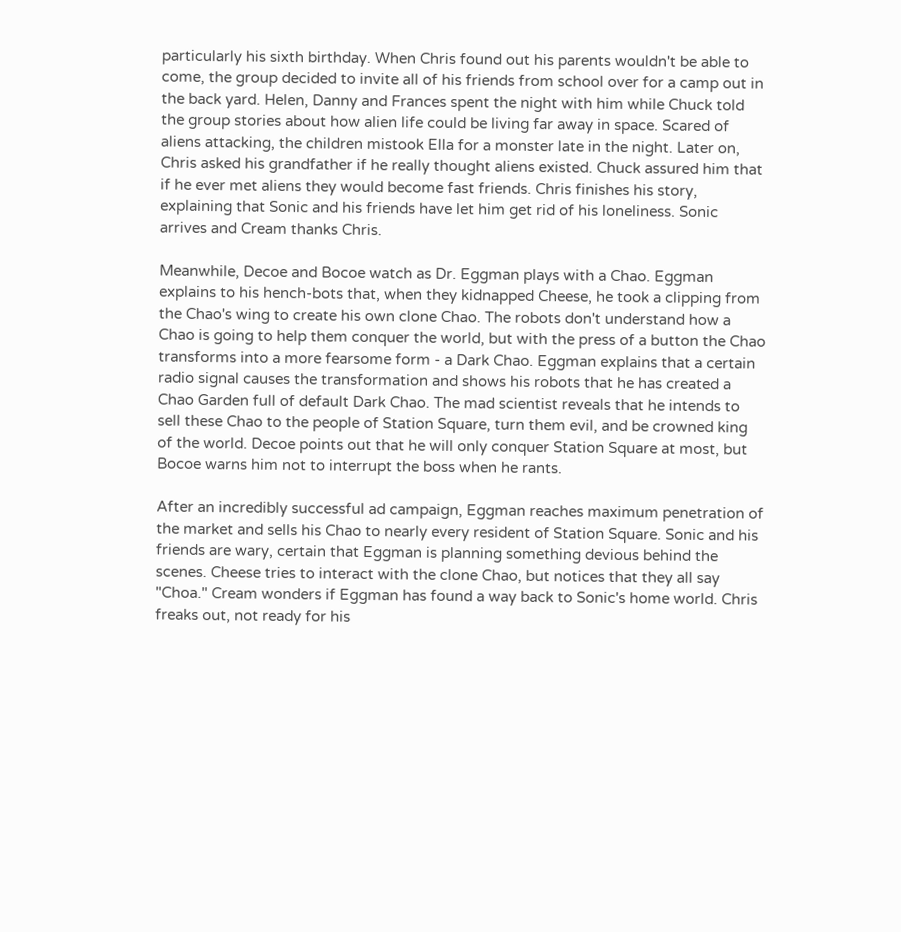particularly his sixth birthday. When Chris found out his parents wouldn't be able to come, the group decided to invite all of his friends from school over for a camp out in the back yard. Helen, Danny and Frances spent the night with him while Chuck told the group stories about how alien life could be living far away in space. Scared of aliens attacking, the children mistook Ella for a monster late in the night. Later on, Chris asked his grandfather if he really thought aliens existed. Chuck assured him that if he ever met aliens they would become fast friends. Chris finishes his story, explaining that Sonic and his friends have let him get rid of his loneliness. Sonic arrives and Cream thanks Chris.

Meanwhile, Decoe and Bocoe watch as Dr. Eggman plays with a Chao. Eggman explains to his hench-bots that, when they kidnapped Cheese, he took a clipping from the Chao's wing to create his own clone Chao. The robots don't understand how a Chao is going to help them conquer the world, but with the press of a button the Chao transforms into a more fearsome form - a Dark Chao. Eggman explains that a certain radio signal causes the transformation and shows his robots that he has created a Chao Garden full of default Dark Chao. The mad scientist reveals that he intends to sell these Chao to the people of Station Square, turn them evil, and be crowned king of the world. Decoe points out that he will only conquer Station Square at most, but Bocoe warns him not to interrupt the boss when he rants.

After an incredibly successful ad campaign, Eggman reaches maximum penetration of the market and sells his Chao to nearly every resident of Station Square. Sonic and his friends are wary, certain that Eggman is planning something devious behind the scenes. Cheese tries to interact with the clone Chao, but notices that they all say "Choa." Cream wonders if Eggman has found a way back to Sonic's home world. Chris freaks out, not ready for his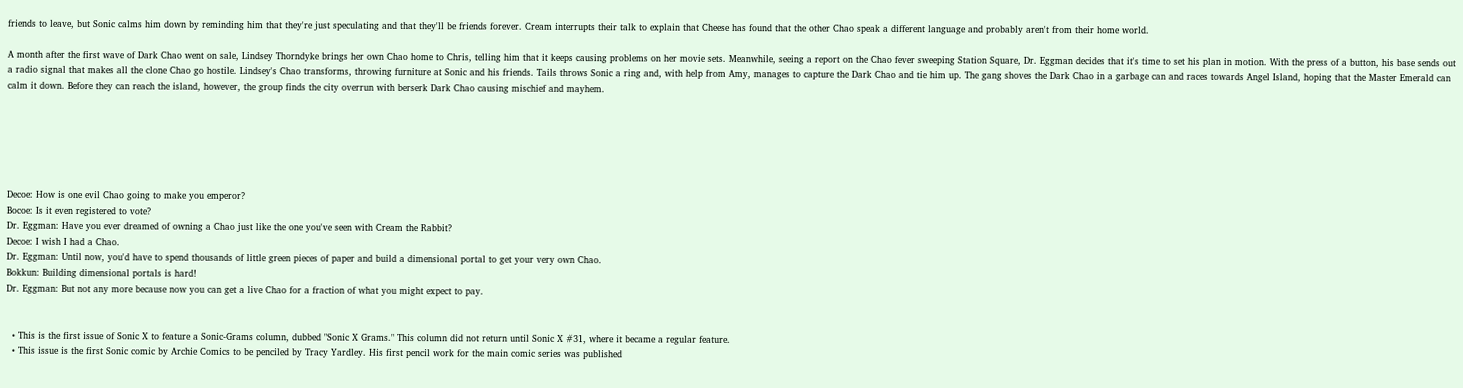friends to leave, but Sonic calms him down by reminding him that they're just speculating and that they'll be friends forever. Cream interrupts their talk to explain that Cheese has found that the other Chao speak a different language and probably aren't from their home world.

A month after the first wave of Dark Chao went on sale, Lindsey Thorndyke brings her own Chao home to Chris, telling him that it keeps causing problems on her movie sets. Meanwhile, seeing a report on the Chao fever sweeping Station Square, Dr. Eggman decides that it's time to set his plan in motion. With the press of a button, his base sends out a radio signal that makes all the clone Chao go hostile. Lindsey's Chao transforms, throwing furniture at Sonic and his friends. Tails throws Sonic a ring and, with help from Amy, manages to capture the Dark Chao and tie him up. The gang shoves the Dark Chao in a garbage can and races towards Angel Island, hoping that the Master Emerald can calm it down. Before they can reach the island, however, the group finds the city overrun with berserk Dark Chao causing mischief and mayhem.






Decoe: How is one evil Chao going to make you emperor?
Bocoe: Is it even registered to vote?
Dr. Eggman: Have you ever dreamed of owning a Chao just like the one you've seen with Cream the Rabbit?
Decoe: I wish I had a Chao.
Dr. Eggman: Until now, you'd have to spend thousands of little green pieces of paper and build a dimensional portal to get your very own Chao.
Bokkun: Building dimensional portals is hard!
Dr. Eggman: But not any more because now you can get a live Chao for a fraction of what you might expect to pay.


  • This is the first issue of Sonic X to feature a Sonic-Grams column, dubbed "Sonic X Grams." This column did not return until Sonic X #31, where it became a regular feature.
  • This issue is the first Sonic comic by Archie Comics to be penciled by Tracy Yardley. His first pencil work for the main comic series was published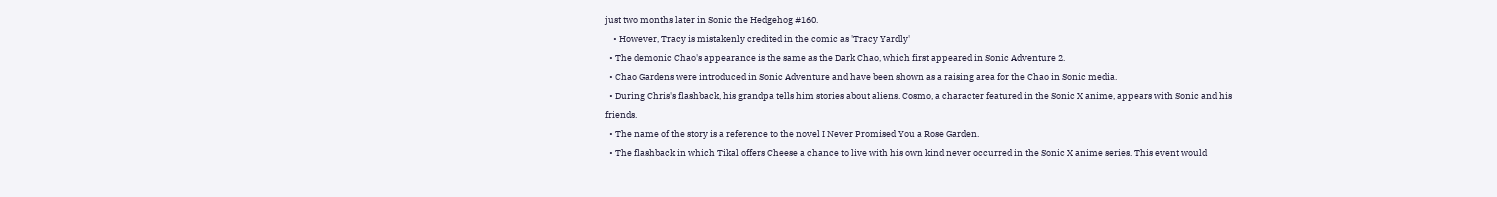just two months later in Sonic the Hedgehog #160.
    • However, Tracy is mistakenly credited in the comic as 'Tracy Yardly'
  • The demonic Chao's appearance is the same as the Dark Chao, which first appeared in Sonic Adventure 2.
  • Chao Gardens were introduced in Sonic Adventure and have been shown as a raising area for the Chao in Sonic media.
  • During Chris's flashback, his grandpa tells him stories about aliens. Cosmo, a character featured in the Sonic X anime, appears with Sonic and his friends.
  • The name of the story is a reference to the novel I Never Promised You a Rose Garden.
  • The flashback in which Tikal offers Cheese a chance to live with his own kind never occurred in the Sonic X anime series. This event would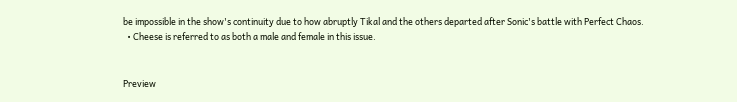be impossible in the show's continuity due to how abruptly Tikal and the others departed after Sonic's battle with Perfect Chaos.
  • Cheese is referred to as both a male and female in this issue.


Preview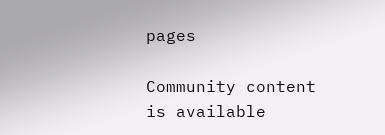pages

Community content is available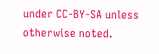under CC-BY-SA unless otherwise noted.